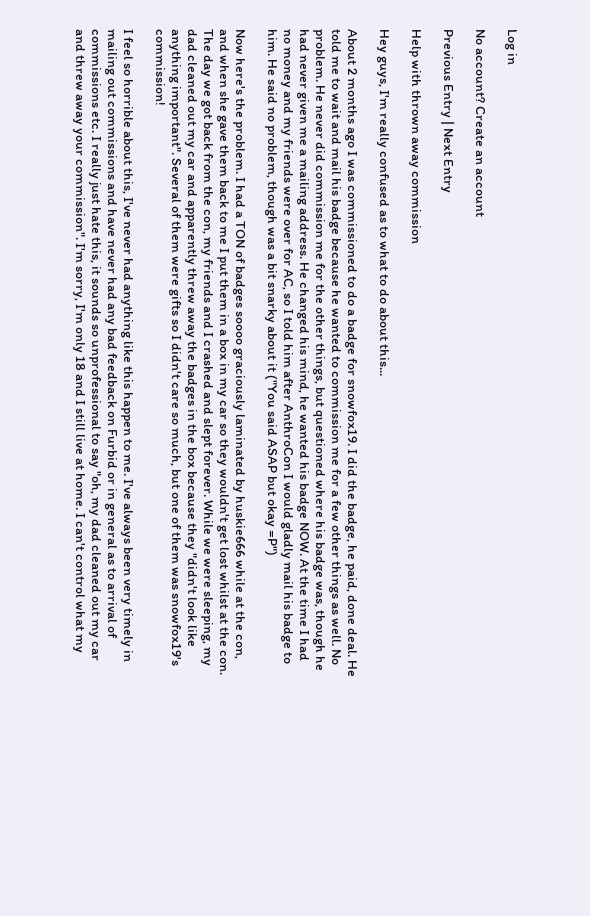Log in

No account? Create an account

Previous Entry | Next Entry

Help with thrown away commission

Hey guys, I'm really confused as to what to do about this...

About 2 months ago I was commissioned to do a badge for snowfox19. I did the badge, he paid, done deal. He told me to wait and mail his badge because he wanted to commission me for a few other things as well. No problem. He never did commission me for the other things, but questioned where his badge was, though he had never given me a mailing address. He changed his mind, he wanted his badge NOW. At the time I had no money and my friends were over for AC, so I told him after AnthroCon I would gladly mail his badge to him. He said no problem, though was a bit snarky about it ("You said ASAP but okay =P")

Now here's the problem. I had a TON of badges soooo graciously laminated by huskie666 while at the con, and when she gave them back to me I put them in a box in my car so they wouldn't get lost whilst at the con. The day we got back from the con, my friends and I crashed and slept forever. While we were sleeping, my dad cleaned out my car and apparently threw away the badges in the box because they "didn't look like anything important". Several of them were gifts so I didn't care so much, but one of them was snowfox19's commission!

I feel so horrible about this, I've never had anything like this happen to me. I've always been very timely in mailing out commissions and have never had any bad feedback on Furbid or in general as to arrival of commissions etc. I really just hate this, it sounds so unprofessional to say "oh, my dad cleaned out my car and threw away your commission". I'm sorry, I'm only 18 and I still live at home. I can't control what my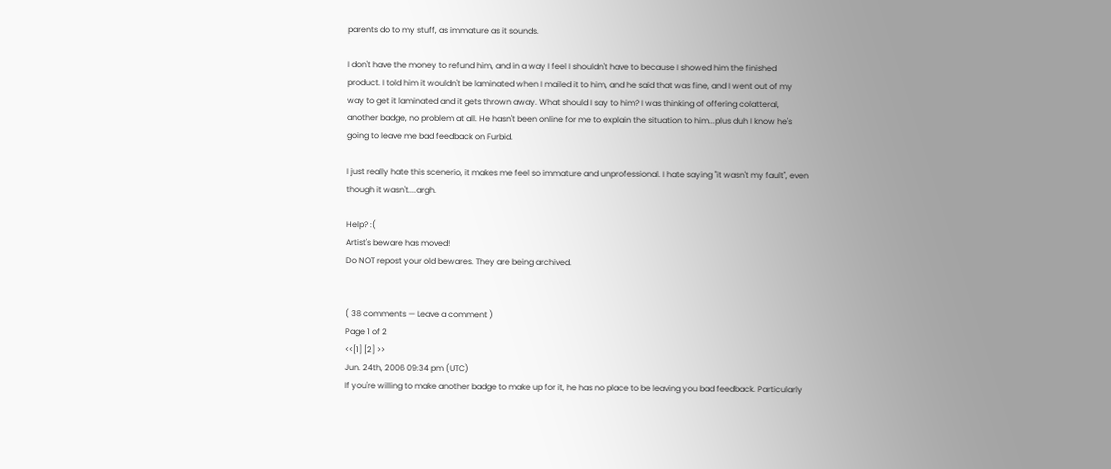parents do to my stuff, as immature as it sounds.

I don't have the money to refund him, and in a way I feel I shouldn't have to because I showed him the finished product. I told him it wouldn't be laminated when I mailed it to him, and he said that was fine, and I went out of my way to get it laminated and it gets thrown away. What should I say to him? I was thinking of offering colatteral, another badge, no problem at all. He hasn't been online for me to explain the situation to him...plus duh I know he's going to leave me bad feedback on Furbid.

I just really hate this scenerio, it makes me feel so immature and unprofessional. I hate saying "it wasn't my fault", even though it wasn't....argh.

Help? :(
Artist's beware has moved!
Do NOT repost your old bewares. They are being archived.


( 38 comments — Leave a comment )
Page 1 of 2
<<[1] [2] >>
Jun. 24th, 2006 09:34 pm (UTC)
If you're willing to make another badge to make up for it, he has no place to be leaving you bad feedback. Particularly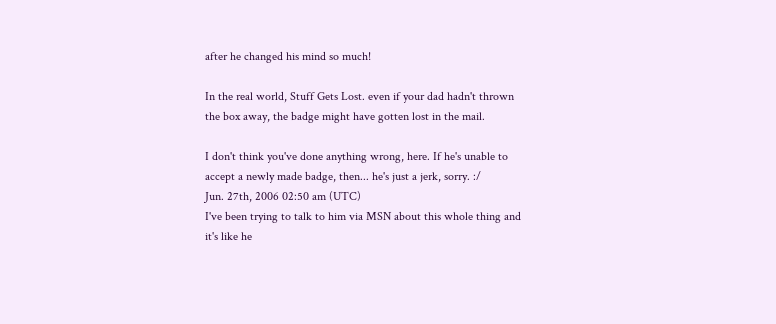after he changed his mind so much!

In the real world, Stuff Gets Lost. even if your dad hadn't thrown the box away, the badge might have gotten lost in the mail.

I don't think you've done anything wrong, here. If he's unable to accept a newly made badge, then... he's just a jerk, sorry. :/
Jun. 27th, 2006 02:50 am (UTC)
I've been trying to talk to him via MSN about this whole thing and it's like he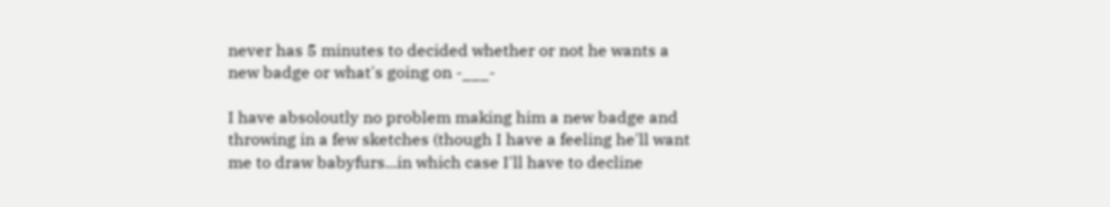never has 5 minutes to decided whether or not he wants a new badge or what's going on -___-

I have absoloutly no problem making him a new badge and throwing in a few sketches (though I have a feeling he'll want me to draw babyfurs...in which case I'll have to decline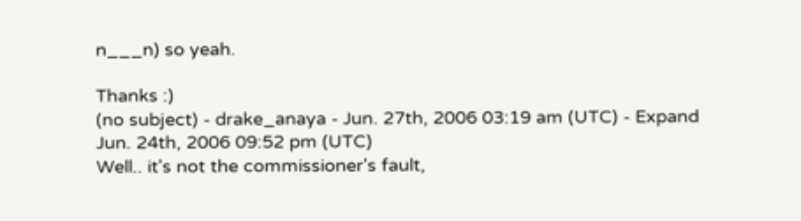n___n) so yeah.

Thanks :)
(no subject) - drake_anaya - Jun. 27th, 2006 03:19 am (UTC) - Expand
Jun. 24th, 2006 09:52 pm (UTC)
Well.. it's not the commissioner's fault,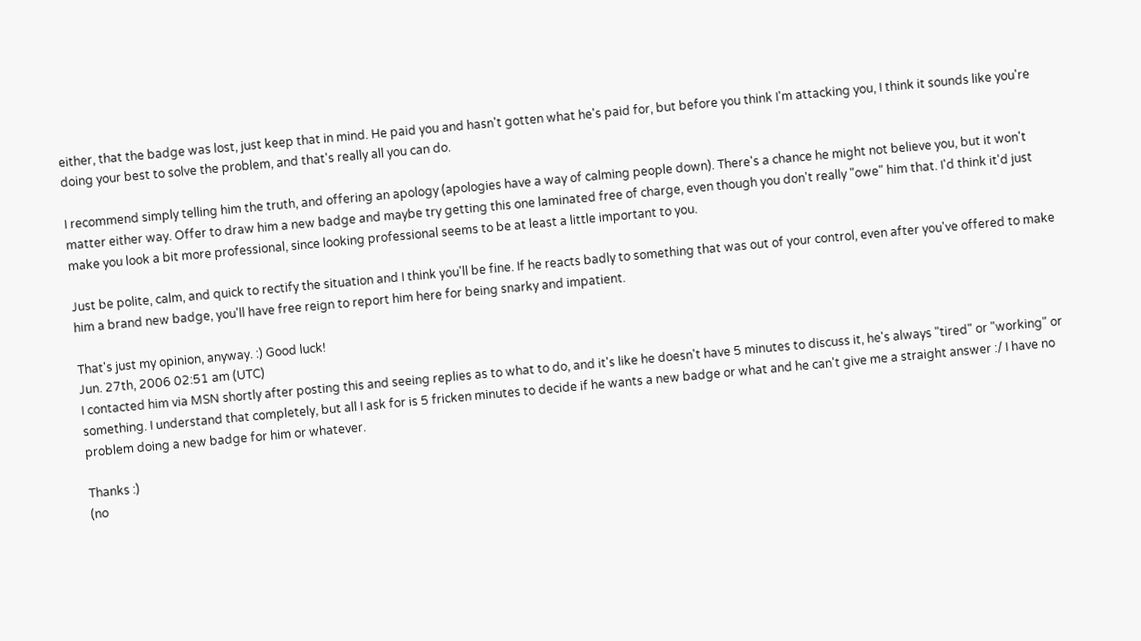either, that the badge was lost, just keep that in mind. He paid you and hasn't gotten what he's paid for, but before you think I'm attacking you, I think it sounds like you're doing your best to solve the problem, and that's really all you can do.

I recommend simply telling him the truth, and offering an apology (apologies have a way of calming people down). There's a chance he might not believe you, but it won't matter either way. Offer to draw him a new badge and maybe try getting this one laminated free of charge, even though you don't really "owe" him that. I'd think it'd just make you look a bit more professional, since looking professional seems to be at least a little important to you.

Just be polite, calm, and quick to rectify the situation and I think you'll be fine. If he reacts badly to something that was out of your control, even after you've offered to make him a brand new badge, you'll have free reign to report him here for being snarky and impatient.

That's just my opinion, anyway. :) Good luck!
Jun. 27th, 2006 02:51 am (UTC)
I contacted him via MSN shortly after posting this and seeing replies as to what to do, and it's like he doesn't have 5 minutes to discuss it, he's always "tired" or "working" or something. I understand that completely, but all I ask for is 5 fricken minutes to decide if he wants a new badge or what and he can't give me a straight answer :/ I have no problem doing a new badge for him or whatever.

Thanks :)
(no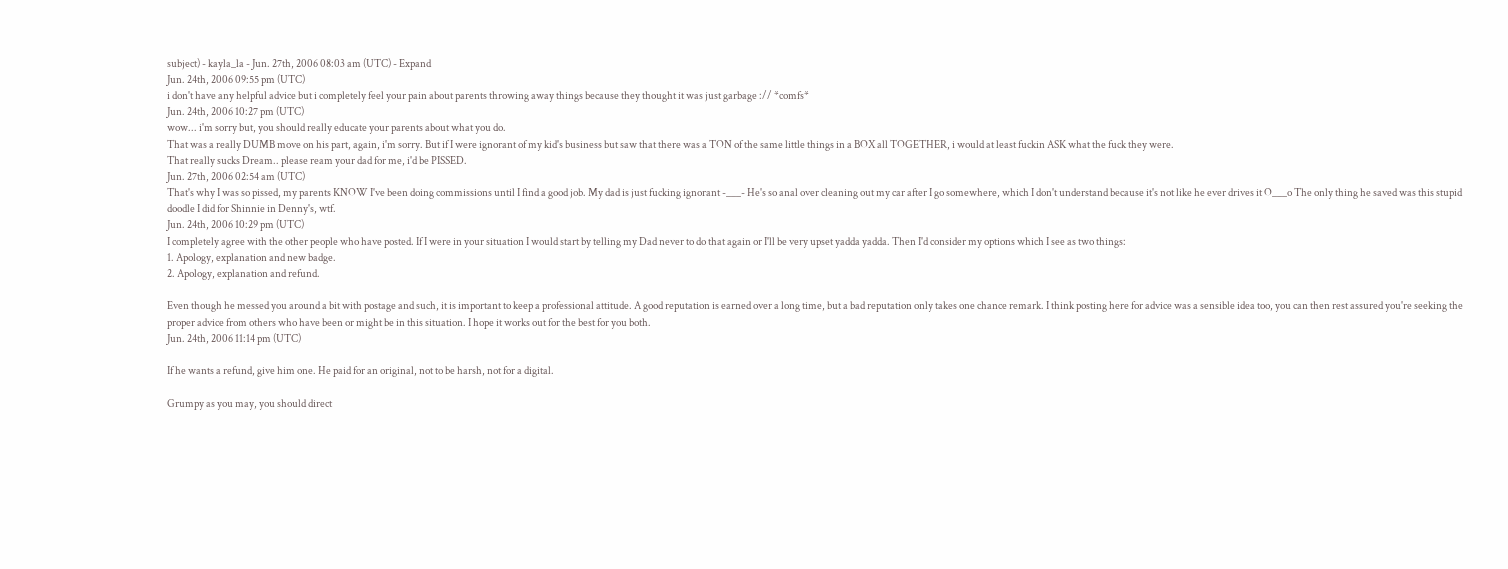subject) - kayla_la - Jun. 27th, 2006 08:03 am (UTC) - Expand
Jun. 24th, 2006 09:55 pm (UTC)
i don't have any helpful advice but i completely feel your pain about parents throwing away things because they thought it was just garbage :// *comfs*
Jun. 24th, 2006 10:27 pm (UTC)
wow... i'm sorry but, you should really educate your parents about what you do.
That was a really DUMB move on his part, again, i'm sorry. But if I were ignorant of my kid's business but saw that there was a TON of the same little things in a BOX all TOGETHER, i would at least fuckin ASK what the fuck they were.
That really sucks Dream.. please ream your dad for me, i'd be PISSED.
Jun. 27th, 2006 02:54 am (UTC)
That's why I was so pissed, my parents KNOW I've been doing commissions until I find a good job. My dad is just fucking ignorant -___- He's so anal over cleaning out my car after I go somewhere, which I don't understand because it's not like he ever drives it O___o The only thing he saved was this stupid doodle I did for Shinnie in Denny's, wtf.
Jun. 24th, 2006 10:29 pm (UTC)
I completely agree with the other people who have posted. If I were in your situation I would start by telling my Dad never to do that again or I'll be very upset yadda yadda. Then I'd consider my options which I see as two things:
1. Apology, explanation and new badge.
2. Apology, explanation and refund.

Even though he messed you around a bit with postage and such, it is important to keep a professional attitude. A good reputation is earned over a long time, but a bad reputation only takes one chance remark. I think posting here for advice was a sensible idea too, you can then rest assured you're seeking the proper advice from others who have been or might be in this situation. I hope it works out for the best for you both.
Jun. 24th, 2006 11:14 pm (UTC)

If he wants a refund, give him one. He paid for an original, not to be harsh, not for a digital.

Grumpy as you may, you should direct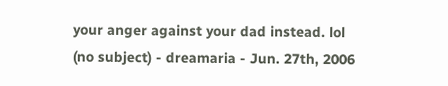your anger against your dad instead. lol
(no subject) - dreamaria - Jun. 27th, 2006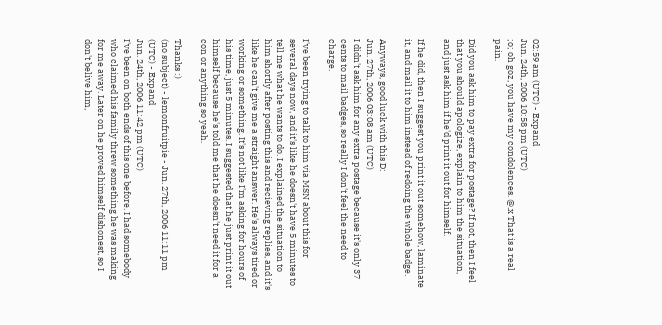02:59 am (UTC) - Expand
Jun. 24th, 2006 10:58 pm (UTC)
;o; oh goz, you have my condolences. @.x That is a real pain.

Did you ask him to pay extra for postage? If not, then I feel that you should apologize, explain to him the situation, and just ask him if he'd print it out for himself.

If he did, then I suggest you print it out somehow, laminate it, and mail it to him instead of redoing the whole badge.

Anyways, good luck with this D:
Jun. 27th, 2006 03:08 am (UTC)
I didn't ask him for any extra postage because it's only 37 cents to mail badges, so really I don't feel the need to charge.

I've been trying to talk to him via MSN about this for several days now, and it's like he doesn't have 5 minutes to tell me what he wants to do. I explained the situation to him shortly after posting this and recieving replies, and it's like he can't give me a straight answer. He's always tired or working or something. It's not like I'm asking for hours of his time, just 5 minutes. I suggested that he just print it out himself because he's told me that he doesn't need it for a con or anything so yeah.

Thanks :)
(no subject) - lemonfruitpie - Jun. 27th, 2006 11:11 pm (UTC) - Expand
Jun. 24th, 2006 11:42 pm (UTC)
I've been on both ends of this one before. I had somebody who claimed his family threw something he was making for me away. Later on he proved himself dishonest, so I don't belive him,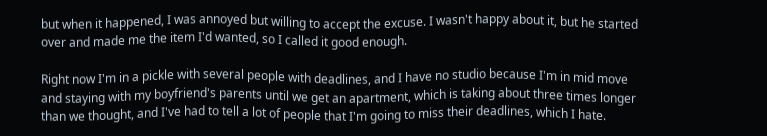but when it happened, I was annoyed but willing to accept the excuse. I wasn't happy about it, but he started over and made me the item I'd wanted, so I called it good enough.

Right now I'm in a pickle with several people with deadlines, and I have no studio because I'm in mid move and staying with my boyfriend's parents until we get an apartment, which is taking about three times longer than we thought, and I've had to tell a lot of people that I'm going to miss their deadlines, which I hate.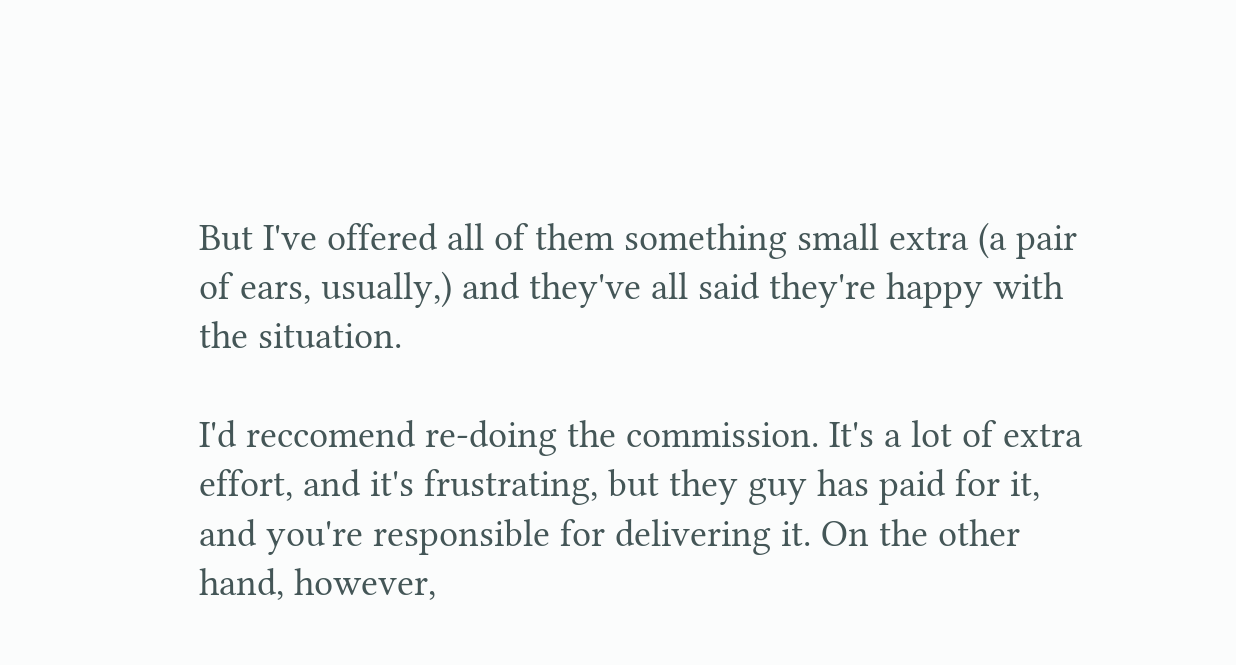But I've offered all of them something small extra (a pair of ears, usually,) and they've all said they're happy with the situation.

I'd reccomend re-doing the commission. It's a lot of extra effort, and it's frustrating, but they guy has paid for it, and you're responsible for delivering it. On the other hand, however,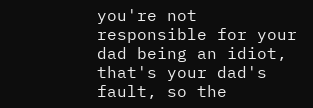you're not responsible for your dad being an idiot, that's your dad's fault, so the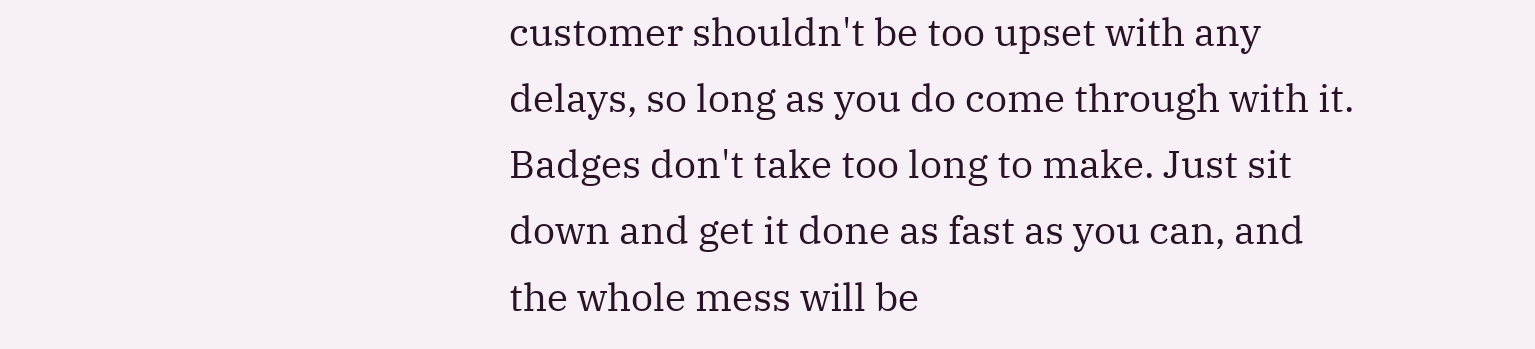customer shouldn't be too upset with any delays, so long as you do come through with it. Badges don't take too long to make. Just sit down and get it done as fast as you can, and the whole mess will be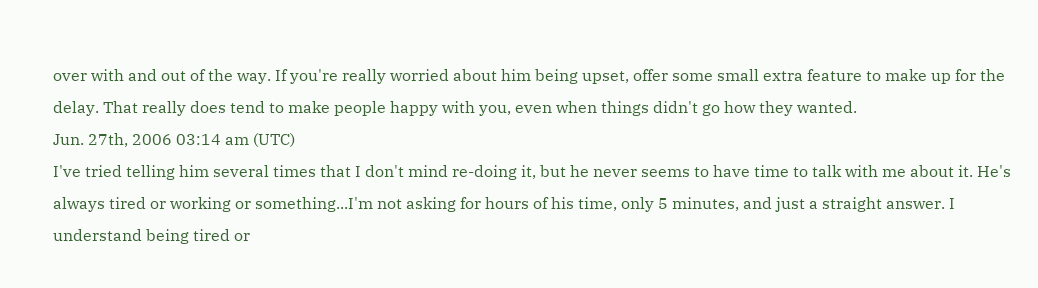over with and out of the way. If you're really worried about him being upset, offer some small extra feature to make up for the delay. That really does tend to make people happy with you, even when things didn't go how they wanted.
Jun. 27th, 2006 03:14 am (UTC)
I've tried telling him several times that I don't mind re-doing it, but he never seems to have time to talk with me about it. He's always tired or working or something...I'm not asking for hours of his time, only 5 minutes, and just a straight answer. I understand being tired or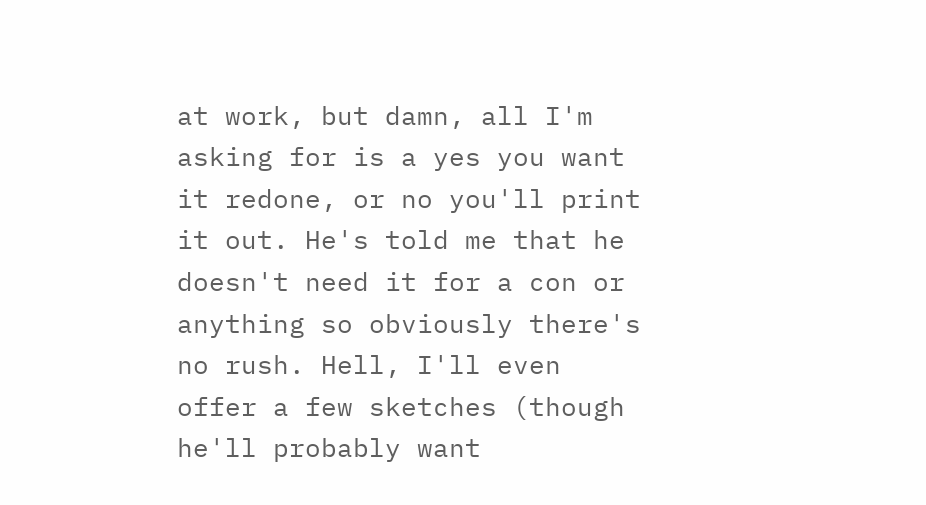at work, but damn, all I'm asking for is a yes you want it redone, or no you'll print it out. He's told me that he doesn't need it for a con or anything so obviously there's no rush. Hell, I'll even offer a few sketches (though he'll probably want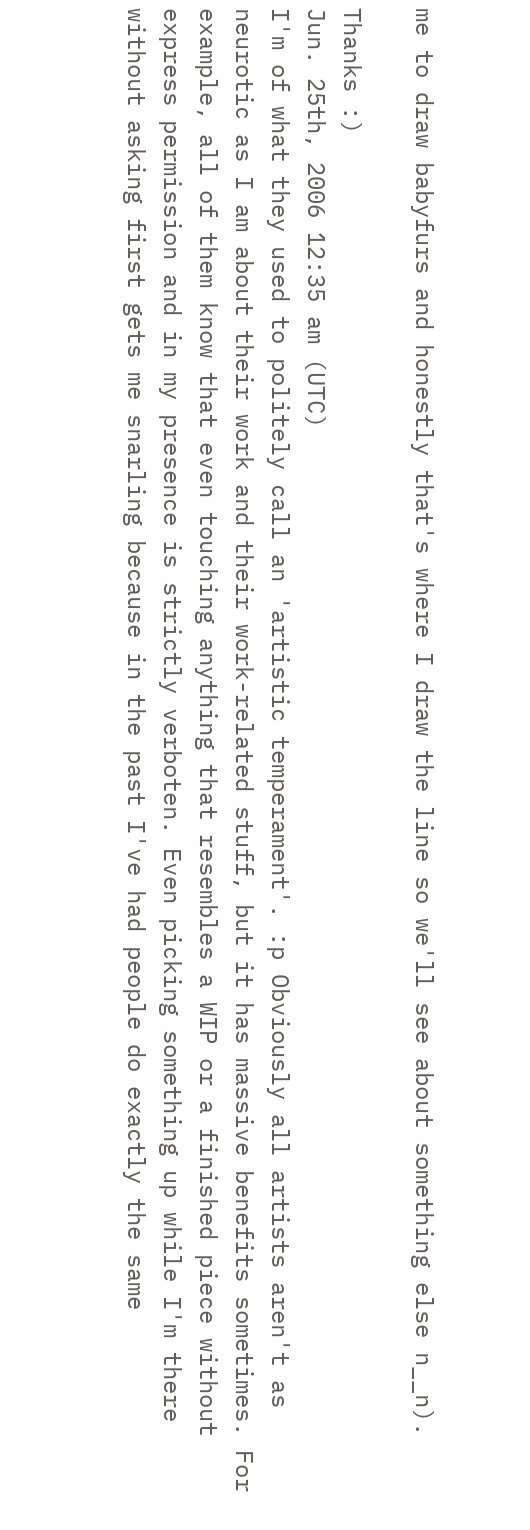me to draw babyfurs and honestly that's where I draw the line so we'll see about something else n__n).

Thanks :)
Jun. 25th, 2006 12:35 am (UTC)
I'm of what they used to politely call an 'artistic temperament'. :p Obviously all artists aren't as neurotic as I am about their work and their work-related stuff, but it has massive benefits sometimes. For example, all of them know that even touching anything that resembles a WIP or a finished piece without express permission and in my presence is strictly verboten. Even picking something up while I'm there without asking first gets me snarling because in the past I've had people do exactly the same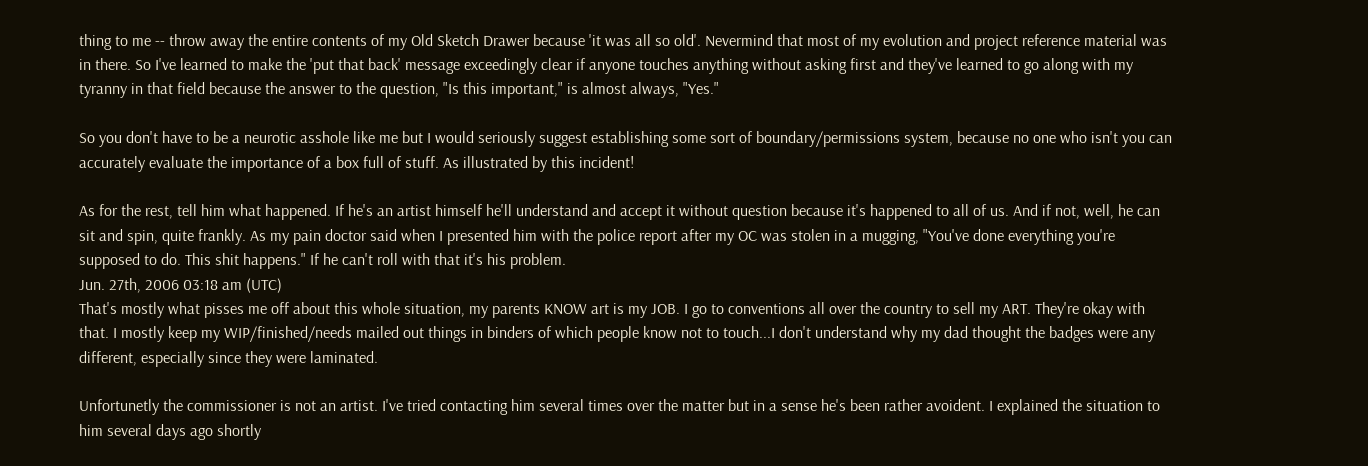thing to me -- throw away the entire contents of my Old Sketch Drawer because 'it was all so old'. Nevermind that most of my evolution and project reference material was in there. So I've learned to make the 'put that back' message exceedingly clear if anyone touches anything without asking first and they've learned to go along with my tyranny in that field because the answer to the question, "Is this important," is almost always, "Yes."

So you don't have to be a neurotic asshole like me but I would seriously suggest establishing some sort of boundary/permissions system, because no one who isn't you can accurately evaluate the importance of a box full of stuff. As illustrated by this incident!

As for the rest, tell him what happened. If he's an artist himself he'll understand and accept it without question because it's happened to all of us. And if not, well, he can sit and spin, quite frankly. As my pain doctor said when I presented him with the police report after my OC was stolen in a mugging, "You've done everything you're supposed to do. This shit happens." If he can't roll with that it's his problem.
Jun. 27th, 2006 03:18 am (UTC)
That's mostly what pisses me off about this whole situation, my parents KNOW art is my JOB. I go to conventions all over the country to sell my ART. They're okay with that. I mostly keep my WIP/finished/needs mailed out things in binders of which people know not to touch...I don't understand why my dad thought the badges were any different, especially since they were laminated.

Unfortunetly the commissioner is not an artist. I've tried contacting him several times over the matter but in a sense he's been rather avoident. I explained the situation to him several days ago shortly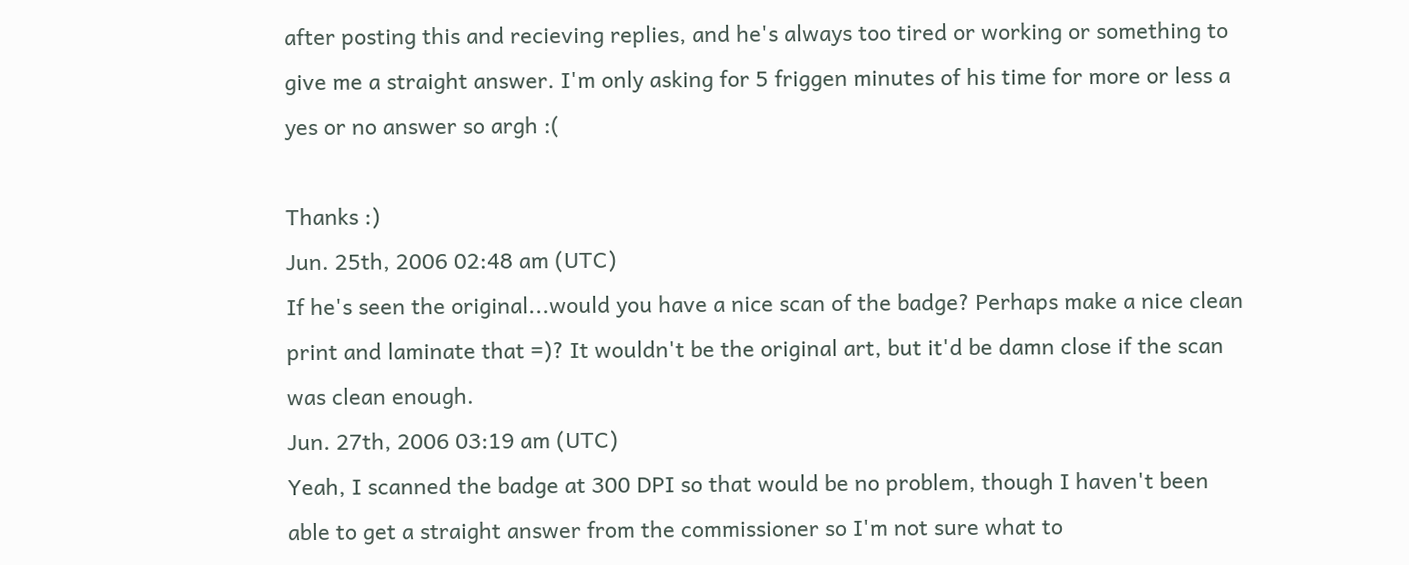after posting this and recieving replies, and he's always too tired or working or something to give me a straight answer. I'm only asking for 5 friggen minutes of his time for more or less a yes or no answer so argh :(

Thanks :)
Jun. 25th, 2006 02:48 am (UTC)
If he's seen the original...would you have a nice scan of the badge? Perhaps make a nice clean print and laminate that =)? It wouldn't be the original art, but it'd be damn close if the scan was clean enough.
Jun. 27th, 2006 03:19 am (UTC)
Yeah, I scanned the badge at 300 DPI so that would be no problem, though I haven't been able to get a straight answer from the commissioner so I'm not sure what to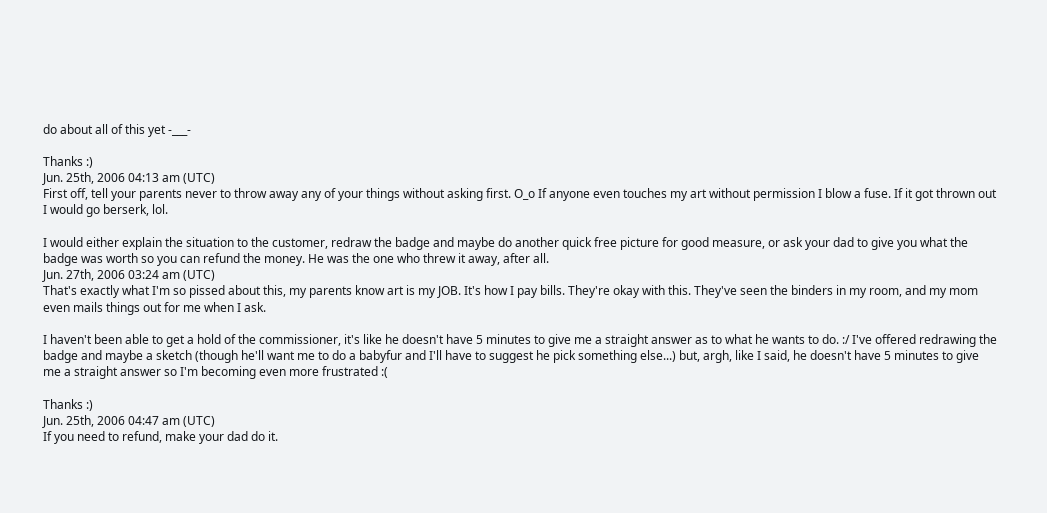do about all of this yet -___-

Thanks :)
Jun. 25th, 2006 04:13 am (UTC)
First off, tell your parents never to throw away any of your things without asking first. O_o If anyone even touches my art without permission I blow a fuse. If it got thrown out I would go berserk, lol.

I would either explain the situation to the customer, redraw the badge and maybe do another quick free picture for good measure, or ask your dad to give you what the badge was worth so you can refund the money. He was the one who threw it away, after all.
Jun. 27th, 2006 03:24 am (UTC)
That's exactly what I'm so pissed about this, my parents know art is my JOB. It's how I pay bills. They're okay with this. They've seen the binders in my room, and my mom even mails things out for me when I ask.

I haven't been able to get a hold of the commissioner, it's like he doesn't have 5 minutes to give me a straight answer as to what he wants to do. :/ I've offered redrawing the badge and maybe a sketch (though he'll want me to do a babyfur and I'll have to suggest he pick something else...) but, argh, like I said, he doesn't have 5 minutes to give me a straight answer so I'm becoming even more frustrated :(

Thanks :)
Jun. 25th, 2006 04:47 am (UTC)
If you need to refund, make your dad do it.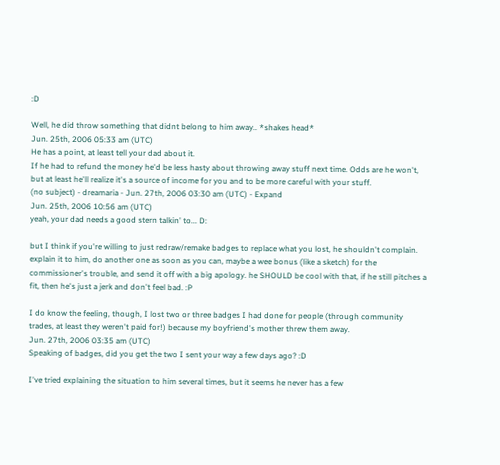:D

Well, he did throw something that didnt belong to him away.. *shakes head*
Jun. 25th, 2006 05:33 am (UTC)
He has a point, at least tell your dad about it.
If he had to refund the money he'd be less hasty about throwing away stuff next time. Odds are he won't, but at least he'll realize it's a source of income for you and to be more careful with your stuff.
(no subject) - dreamaria - Jun. 27th, 2006 03:30 am (UTC) - Expand
Jun. 25th, 2006 10:56 am (UTC)
yeah, your dad needs a good stern talkin' to... D:

but I think if you're willing to just redraw/remake badges to replace what you lost, he shouldn't complain. explain it to him, do another one as soon as you can, maybe a wee bonus (like a sketch) for the commissioner's trouble, and send it off with a big apology. he SHOULD be cool with that, if he still pitches a fit, then he's just a jerk and don't feel bad. :P

I do know the feeling, though, I lost two or three badges I had done for people (through community trades, at least they weren't paid for!) because my boyfriend's mother threw them away.
Jun. 27th, 2006 03:35 am (UTC)
Speaking of badges, did you get the two I sent your way a few days ago? :D

I've tried explaining the situation to him several times, but it seems he never has a few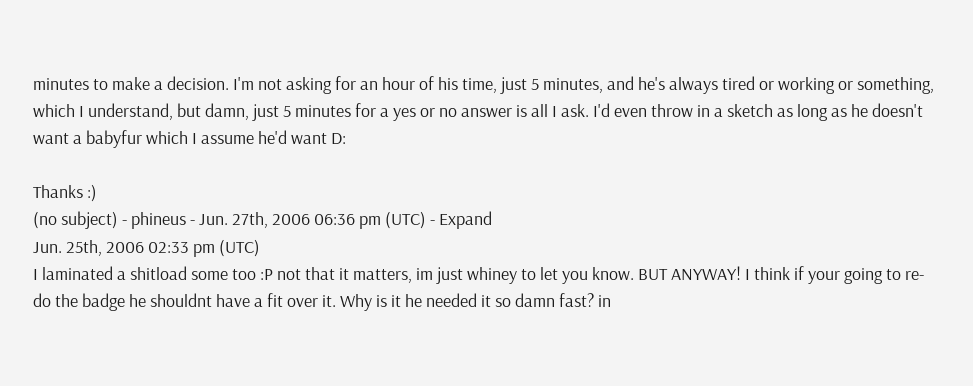minutes to make a decision. I'm not asking for an hour of his time, just 5 minutes, and he's always tired or working or something, which I understand, but damn, just 5 minutes for a yes or no answer is all I ask. I'd even throw in a sketch as long as he doesn't want a babyfur which I assume he'd want D:

Thanks :)
(no subject) - phineus - Jun. 27th, 2006 06:36 pm (UTC) - Expand
Jun. 25th, 2006 02:33 pm (UTC)
I laminated a shitload some too :P not that it matters, im just whiney to let you know. BUT ANYWAY! I think if your going to re-do the badge he shouldnt have a fit over it. Why is it he needed it so damn fast? in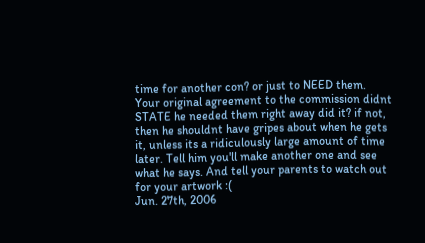time for another con? or just to NEED them. Your original agreement to the commission didnt STATE he needed them right away did it? if not, then he shouldnt have gripes about when he gets it, unless its a ridiculously large amount of time later. Tell him you'll make another one and see what he says. And tell your parents to watch out for your artwork :(
Jun. 27th, 2006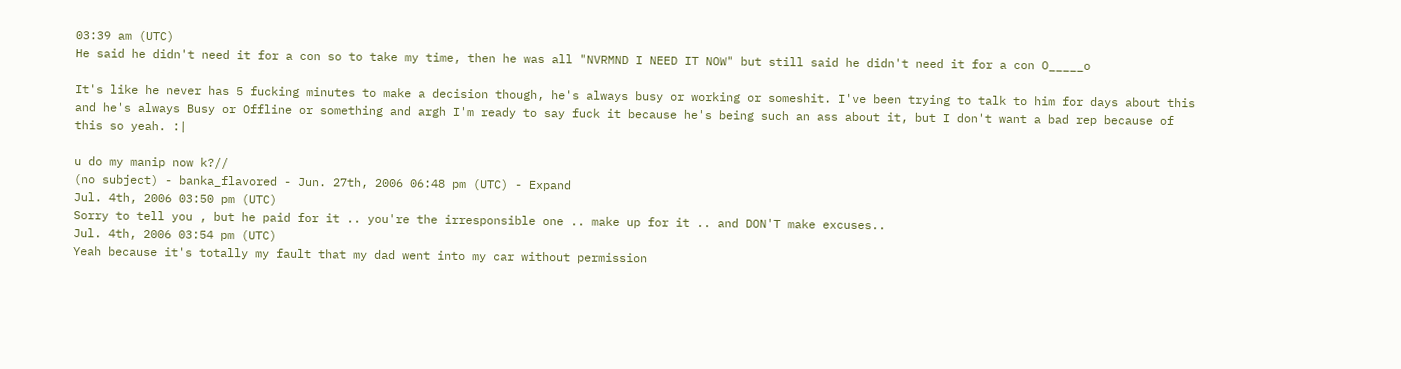03:39 am (UTC)
He said he didn't need it for a con so to take my time, then he was all "NVRMND I NEED IT NOW" but still said he didn't need it for a con O_____o

It's like he never has 5 fucking minutes to make a decision though, he's always busy or working or someshit. I've been trying to talk to him for days about this and he's always Busy or Offline or something and argh I'm ready to say fuck it because he's being such an ass about it, but I don't want a bad rep because of this so yeah. :|

u do my manip now k?//
(no subject) - banka_flavored - Jun. 27th, 2006 06:48 pm (UTC) - Expand
Jul. 4th, 2006 03:50 pm (UTC)
Sorry to tell you , but he paid for it .. you're the irresponsible one .. make up for it .. and DON'T make excuses..
Jul. 4th, 2006 03:54 pm (UTC)
Yeah because it's totally my fault that my dad went into my car without permission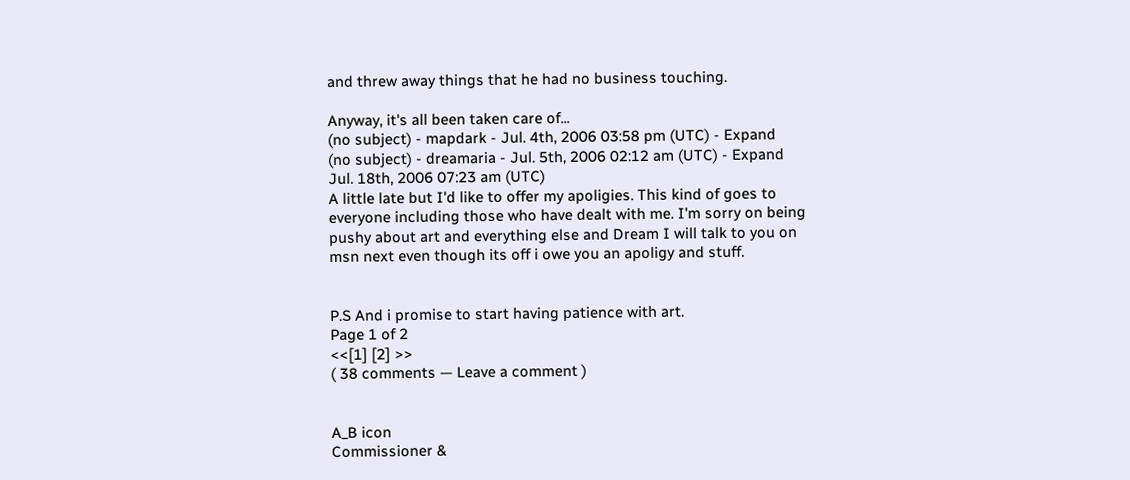and threw away things that he had no business touching.

Anyway, it's all been taken care of...
(no subject) - mapdark - Jul. 4th, 2006 03:58 pm (UTC) - Expand
(no subject) - dreamaria - Jul. 5th, 2006 02:12 am (UTC) - Expand
Jul. 18th, 2006 07:23 am (UTC)
A little late but I'd like to offer my apoligies. This kind of goes to everyone including those who have dealt with me. I'm sorry on being pushy about art and everything else and Dream I will talk to you on msn next even though its off i owe you an apoligy and stuff.


P.S And i promise to start having patience with art.
Page 1 of 2
<<[1] [2] >>
( 38 comments — Leave a comment )


A_B icon
Commissioner &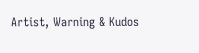Artist, Warning & Kudos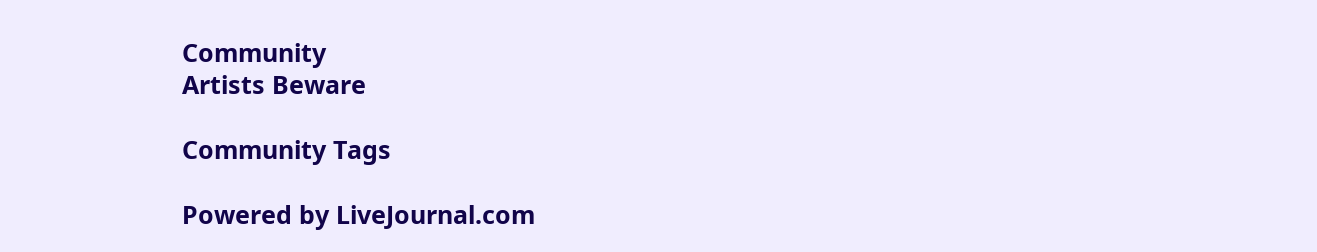Community
Artists Beware

Community Tags

Powered by LiveJournal.com